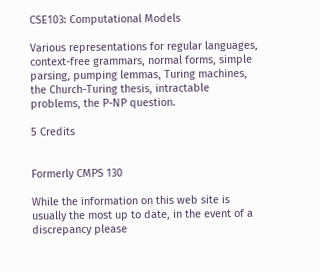CSE103: Computational Models

Various representations for regular languages, context-free grammars, normal forms, simple parsing, pumping lemmas, Turing machines, the Church-Turing thesis, intractable problems, the P-NP question.

5 Credits


Formerly CMPS 130

While the information on this web site is usually the most up to date, in the event of a discrepancy please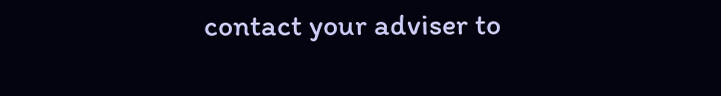contact your adviser to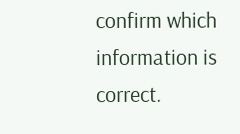confirm which information is correct.